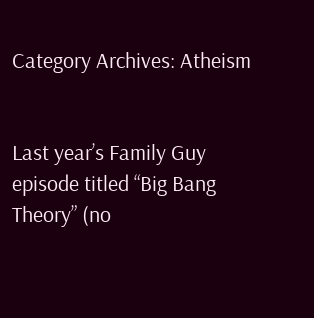Category Archives: Atheism


Last year’s Family Guy episode titled “Big Bang Theory” (no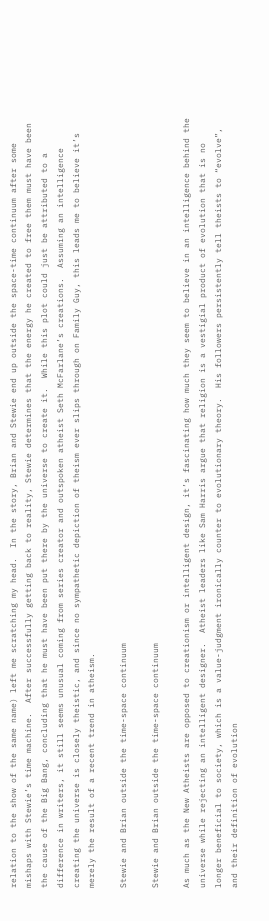relation to the show of the same name) left me scratching my head.  In the story, Brian and Stewie end up outside the space-time continuum after some mishaps with Stewie’s time machine.  After successfully getting back to reality, Stewie determines that the energy he created to free them must have been the cause of the Big Bang, concluding that he must have been put there by the universe to create it.  While this plot could just be attributed to a difference in writers, it still seems unusual coming from series creator and outspoken atheist Seth McFarlane’s creations.  Assuming an intelligence creating the universe is closely theistic, and since no sympathetic depiction of theism ever slips through on Family Guy, this leads me to believe it’s merely the result of a recent trend in atheism.

Stewie and Brian outside the time-space continuum

Stewie and Brian outside the time-space continuum

As much as the New Atheists are opposed to creationism or intelligent design, it’s fascinating how much they seem to believe in an intelligence behind the universe while rejecting an intelligent designer.  Atheist leaders like Sam Harris argue that religion is a vestigial product of evolution that is no longer beneficial to society, which is a value-judgment ironically counter to evolutionary theory.  His followers persistently tell theists to “evolve”, and their definition of evolution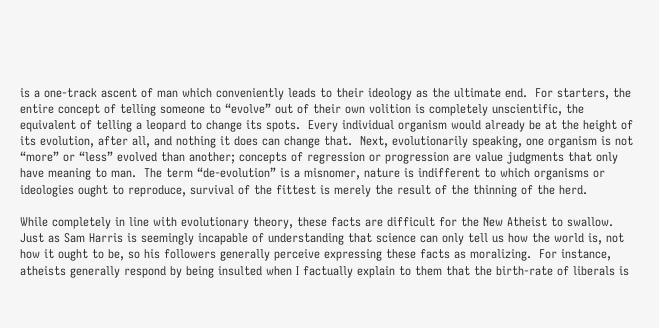is a one-track ascent of man which conveniently leads to their ideology as the ultimate end.  For starters, the entire concept of telling someone to “evolve” out of their own volition is completely unscientific, the equivalent of telling a leopard to change its spots.  Every individual organism would already be at the height of its evolution, after all, and nothing it does can change that.  Next, evolutionarily speaking, one organism is not “more” or “less” evolved than another; concepts of regression or progression are value judgments that only have meaning to man.  The term “de-evolution” is a misnomer, nature is indifferent to which organisms or ideologies ought to reproduce, survival of the fittest is merely the result of the thinning of the herd.

While completely in line with evolutionary theory, these facts are difficult for the New Atheist to swallow.  Just as Sam Harris is seemingly incapable of understanding that science can only tell us how the world is, not how it ought to be, so his followers generally perceive expressing these facts as moralizing.  For instance, atheists generally respond by being insulted when I factually explain to them that the birth-rate of liberals is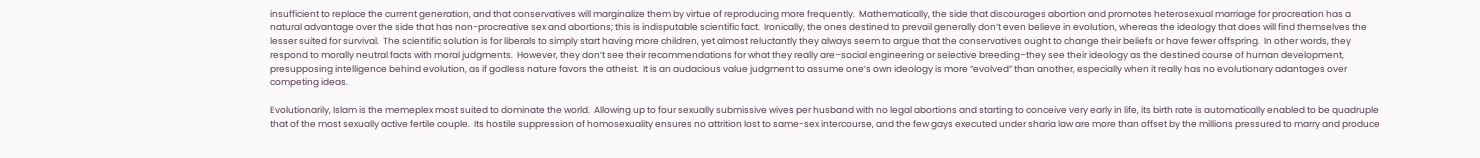insufficient to replace the current generation, and that conservatives will marginalize them by virtue of reproducing more frequently.  Mathematically, the side that discourages abortion and promotes heterosexual marriage for procreation has a natural advantage over the side that has non-procreative sex and abortions; this is indisputable scientific fact.  Ironically, the ones destined to prevail generally don’t even believe in evolution, whereas the ideology that does will find themselves the lesser suited for survival.  The scientific solution is for liberals to simply start having more children, yet almost reluctantly they always seem to argue that the conservatives ought to change their beliefs or have fewer offspring.  In other words, they respond to morally neutral facts with moral judgments.  However, they don’t see their recommendations for what they really are–social engineering or selective breeding–they see their ideology as the destined course of human development, presupposing intelligence behind evolution, as if godless nature favors the atheist.  It is an audacious value judgment to assume one’s own ideology is more “evolved” than another, especially when it really has no evolutionary adantages over competing ideas.

Evolutionarily, Islam is the memeplex most suited to dominate the world.  Allowing up to four sexually submissive wives per husband with no legal abortions and starting to conceive very early in life, its birth rate is automatically enabled to be quadruple that of the most sexually active fertile couple.  Its hostile suppression of homosexuality ensures no attrition lost to same-sex intercourse, and the few gays executed under sharia law are more than offset by the millions pressured to marry and produce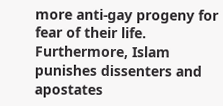more anti-gay progeny for fear of their life.  Furthermore, Islam punishes dissenters and apostates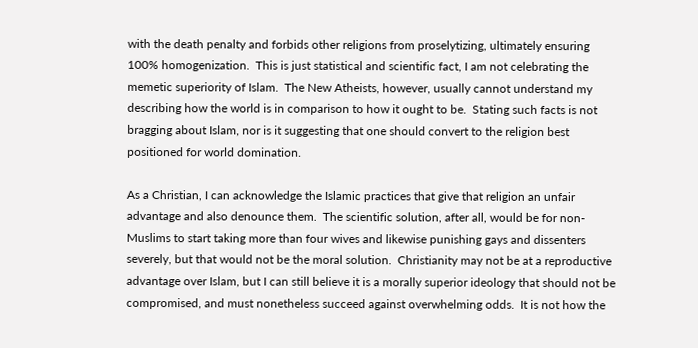with the death penalty and forbids other religions from proselytizing, ultimately ensuring 100% homogenization.  This is just statistical and scientific fact, I am not celebrating the memetic superiority of Islam.  The New Atheists, however, usually cannot understand my describing how the world is in comparison to how it ought to be.  Stating such facts is not bragging about Islam, nor is it suggesting that one should convert to the religion best positioned for world domination.

As a Christian, I can acknowledge the Islamic practices that give that religion an unfair advantage and also denounce them.  The scientific solution, after all, would be for non-Muslims to start taking more than four wives and likewise punishing gays and dissenters severely, but that would not be the moral solution.  Christianity may not be at a reproductive advantage over Islam, but I can still believe it is a morally superior ideology that should not be compromised, and must nonetheless succeed against overwhelming odds.  It is not how the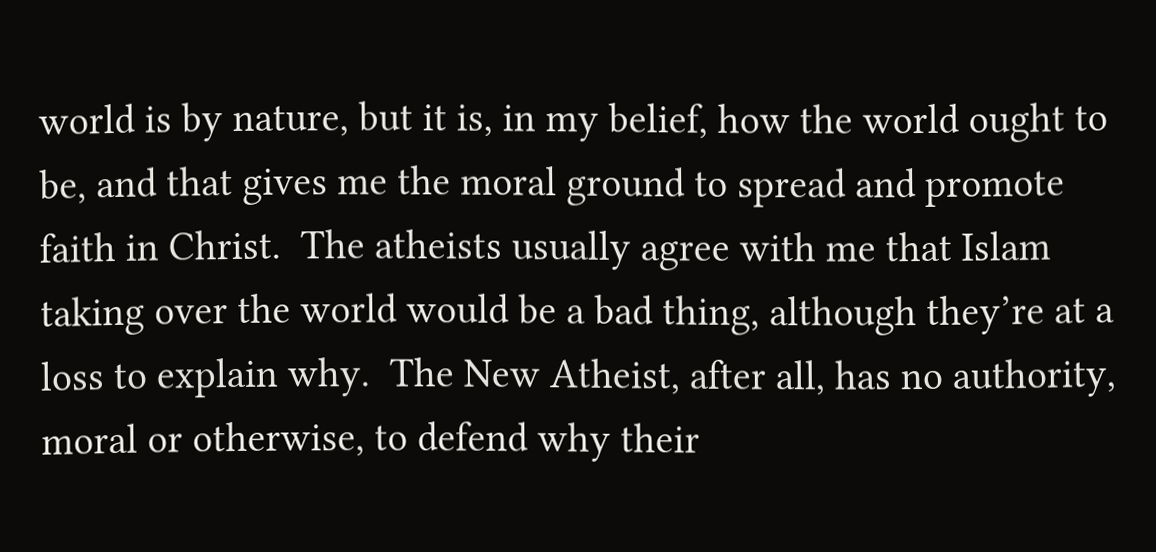world is by nature, but it is, in my belief, how the world ought to be, and that gives me the moral ground to spread and promote faith in Christ.  The atheists usually agree with me that Islam taking over the world would be a bad thing, although they’re at a loss to explain why.  The New Atheist, after all, has no authority, moral or otherwise, to defend why their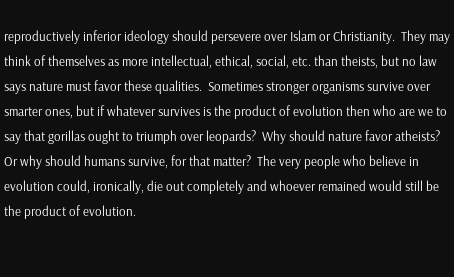reproductively inferior ideology should persevere over Islam or Christianity.  They may think of themselves as more intellectual, ethical, social, etc. than theists, but no law says nature must favor these qualities.  Sometimes stronger organisms survive over smarter ones, but if whatever survives is the product of evolution then who are we to say that gorillas ought to triumph over leopards?  Why should nature favor atheists?  Or why should humans survive, for that matter?  The very people who believe in evolution could, ironically, die out completely and whoever remained would still be the product of evolution.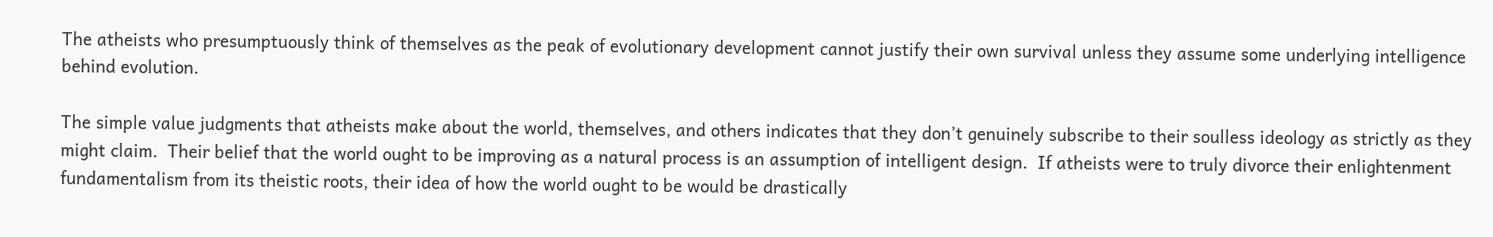The atheists who presumptuously think of themselves as the peak of evolutionary development cannot justify their own survival unless they assume some underlying intelligence behind evolution.

The simple value judgments that atheists make about the world, themselves, and others indicates that they don’t genuinely subscribe to their soulless ideology as strictly as they might claim.  Their belief that the world ought to be improving as a natural process is an assumption of intelligent design.  If atheists were to truly divorce their enlightenment fundamentalism from its theistic roots, their idea of how the world ought to be would be drastically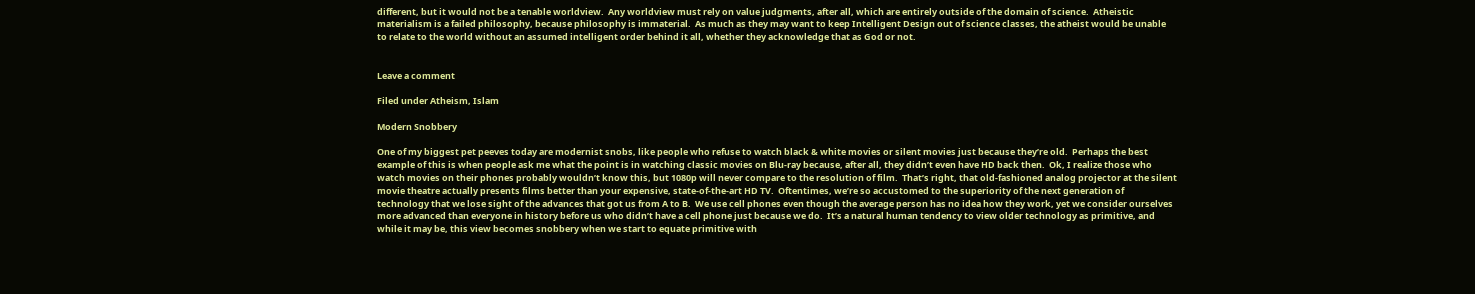different, but it would not be a tenable worldview.  Any worldview must rely on value judgments, after all, which are entirely outside of the domain of science.  Atheistic materialism is a failed philosophy, because philosophy is immaterial.  As much as they may want to keep Intelligent Design out of science classes, the atheist would be unable to relate to the world without an assumed intelligent order behind it all, whether they acknowledge that as God or not.


Leave a comment

Filed under Atheism, Islam

Modern Snobbery

One of my biggest pet peeves today are modernist snobs, like people who refuse to watch black & white movies or silent movies just because they’re old.  Perhaps the best example of this is when people ask me what the point is in watching classic movies on Blu-ray because, after all, they didn’t even have HD back then.  Ok, I realize those who watch movies on their phones probably wouldn’t know this, but 1080p will never compare to the resolution of film.  That’s right, that old-fashioned analog projector at the silent movie theatre actually presents films better than your expensive, state-of-the-art HD TV.  Oftentimes, we’re so accustomed to the superiority of the next generation of technology that we lose sight of the advances that got us from A to B.  We use cell phones even though the average person has no idea how they work, yet we consider ourselves more advanced than everyone in history before us who didn’t have a cell phone just because we do.  It’s a natural human tendency to view older technology as primitive, and while it may be, this view becomes snobbery when we start to equate primitive with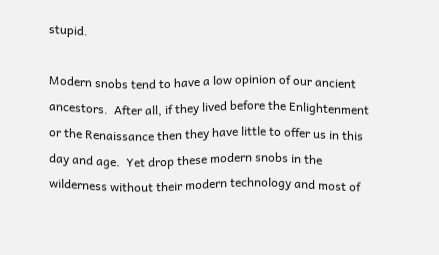stupid.

Modern snobs tend to have a low opinion of our ancient ancestors.  After all, if they lived before the Enlightenment or the Renaissance then they have little to offer us in this day and age.  Yet drop these modern snobs in the wilderness without their modern technology and most of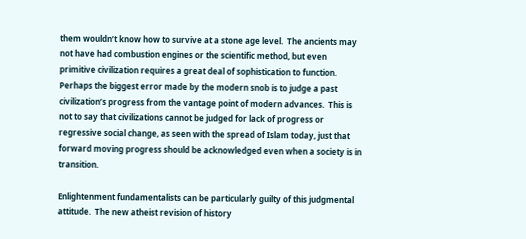them wouldn’t know how to survive at a stone age level.  The ancients may not have had combustion engines or the scientific method, but even primitive civilization requires a great deal of sophistication to function.  Perhaps the biggest error made by the modern snob is to judge a past civilization’s progress from the vantage point of modern advances.  This is not to say that civilizations cannot be judged for lack of progress or regressive social change, as seen with the spread of Islam today, just that forward moving progress should be acknowledged even when a society is in transition.

Enlightenment fundamentalists can be particularly guilty of this judgmental attitude.  The new atheist revision of history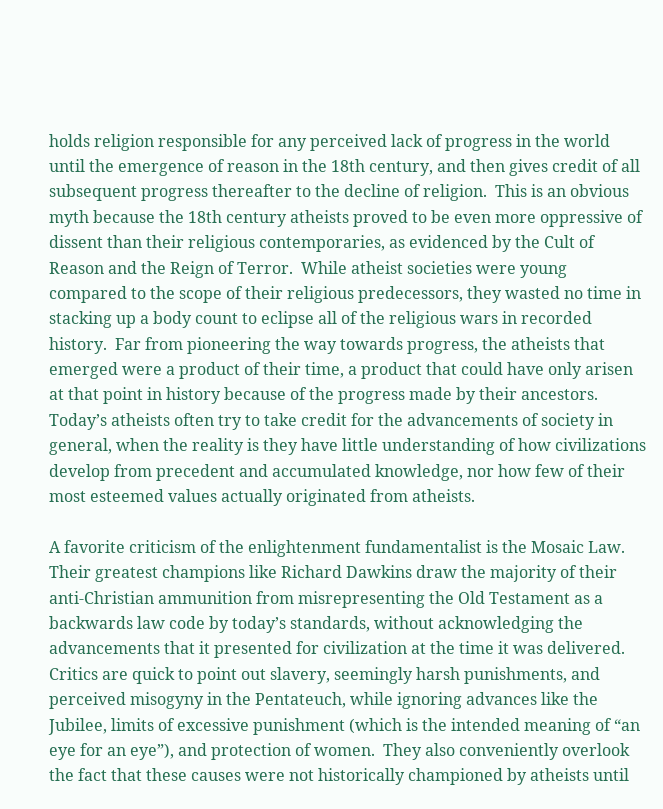holds religion responsible for any perceived lack of progress in the world until the emergence of reason in the 18th century, and then gives credit of all subsequent progress thereafter to the decline of religion.  This is an obvious myth because the 18th century atheists proved to be even more oppressive of dissent than their religious contemporaries, as evidenced by the Cult of Reason and the Reign of Terror.  While atheist societies were young compared to the scope of their religious predecessors, they wasted no time in stacking up a body count to eclipse all of the religious wars in recorded history.  Far from pioneering the way towards progress, the atheists that emerged were a product of their time, a product that could have only arisen at that point in history because of the progress made by their ancestors.  Today’s atheists often try to take credit for the advancements of society in general, when the reality is they have little understanding of how civilizations develop from precedent and accumulated knowledge, nor how few of their most esteemed values actually originated from atheists.

A favorite criticism of the enlightenment fundamentalist is the Mosaic Law.  Their greatest champions like Richard Dawkins draw the majority of their anti-Christian ammunition from misrepresenting the Old Testament as a backwards law code by today’s standards, without acknowledging the advancements that it presented for civilization at the time it was delivered.  Critics are quick to point out slavery, seemingly harsh punishments, and perceived misogyny in the Pentateuch, while ignoring advances like the Jubilee, limits of excessive punishment (which is the intended meaning of “an eye for an eye”), and protection of women.  They also conveniently overlook the fact that these causes were not historically championed by atheists until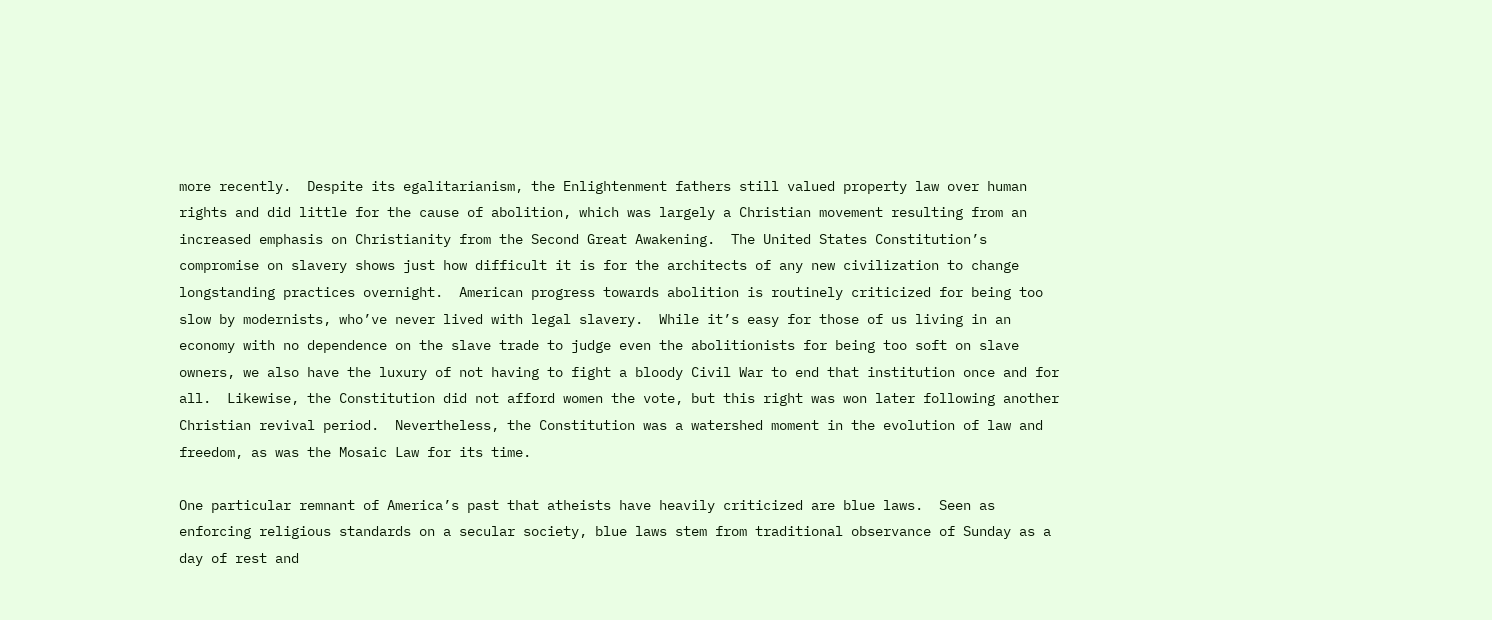more recently.  Despite its egalitarianism, the Enlightenment fathers still valued property law over human rights and did little for the cause of abolition, which was largely a Christian movement resulting from an increased emphasis on Christianity from the Second Great Awakening.  The United States Constitution’s compromise on slavery shows just how difficult it is for the architects of any new civilization to change longstanding practices overnight.  American progress towards abolition is routinely criticized for being too slow by modernists, who’ve never lived with legal slavery.  While it’s easy for those of us living in an economy with no dependence on the slave trade to judge even the abolitionists for being too soft on slave owners, we also have the luxury of not having to fight a bloody Civil War to end that institution once and for all.  Likewise, the Constitution did not afford women the vote, but this right was won later following another Christian revival period.  Nevertheless, the Constitution was a watershed moment in the evolution of law and freedom, as was the Mosaic Law for its time.

One particular remnant of America’s past that atheists have heavily criticized are blue laws.  Seen as enforcing religious standards on a secular society, blue laws stem from traditional observance of Sunday as a day of rest and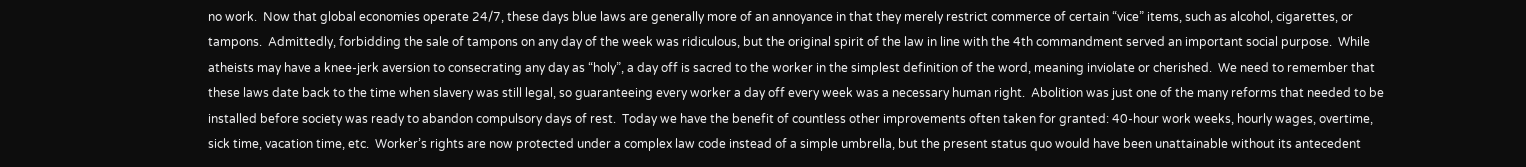no work.  Now that global economies operate 24/7, these days blue laws are generally more of an annoyance in that they merely restrict commerce of certain “vice” items, such as alcohol, cigarettes, or tampons.  Admittedly, forbidding the sale of tampons on any day of the week was ridiculous, but the original spirit of the law in line with the 4th commandment served an important social purpose.  While atheists may have a knee-jerk aversion to consecrating any day as “holy”, a day off is sacred to the worker in the simplest definition of the word, meaning inviolate or cherished.  We need to remember that these laws date back to the time when slavery was still legal, so guaranteeing every worker a day off every week was a necessary human right.  Abolition was just one of the many reforms that needed to be installed before society was ready to abandon compulsory days of rest.  Today we have the benefit of countless other improvements often taken for granted: 40-hour work weeks, hourly wages, overtime, sick time, vacation time, etc.  Worker’s rights are now protected under a complex law code instead of a simple umbrella, but the present status quo would have been unattainable without its antecedent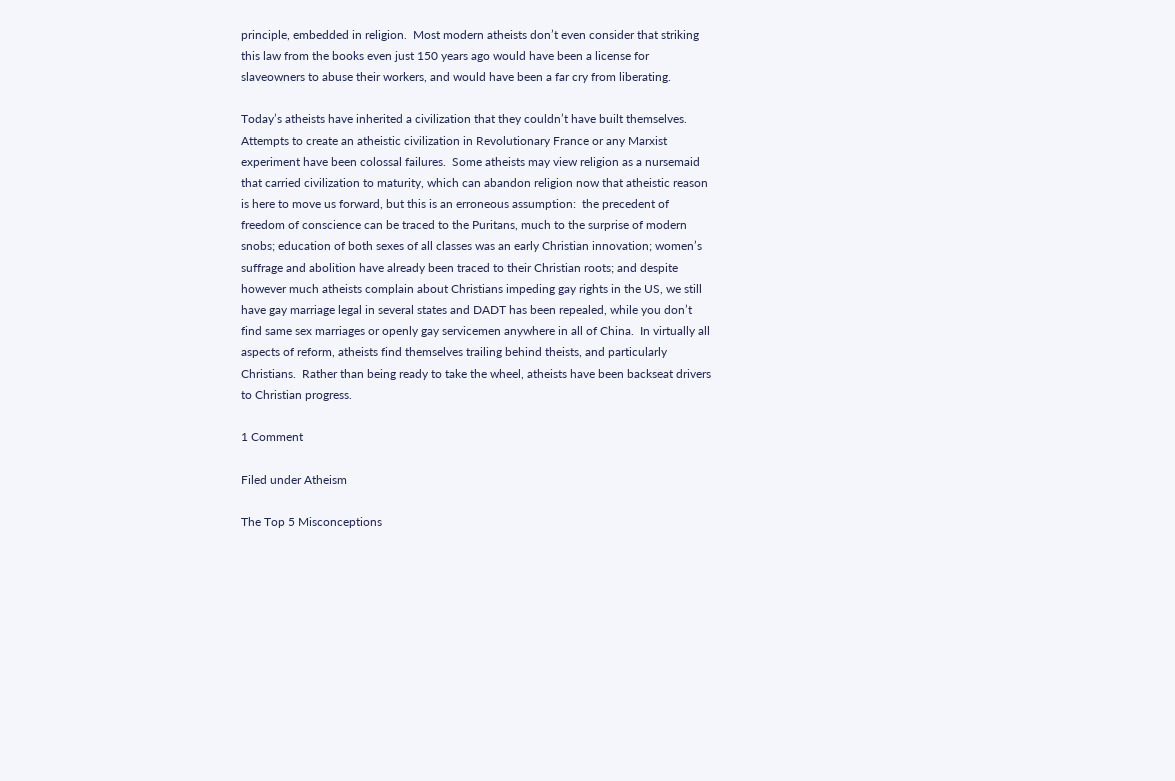principle, embedded in religion.  Most modern atheists don’t even consider that striking this law from the books even just 150 years ago would have been a license for slaveowners to abuse their workers, and would have been a far cry from liberating.

Today’s atheists have inherited a civilization that they couldn’t have built themselves.  Attempts to create an atheistic civilization in Revolutionary France or any Marxist experiment have been colossal failures.  Some atheists may view religion as a nursemaid that carried civilization to maturity, which can abandon religion now that atheistic reason is here to move us forward, but this is an erroneous assumption:  the precedent of freedom of conscience can be traced to the Puritans, much to the surprise of modern snobs; education of both sexes of all classes was an early Christian innovation; women’s suffrage and abolition have already been traced to their Christian roots; and despite however much atheists complain about Christians impeding gay rights in the US, we still have gay marriage legal in several states and DADT has been repealed, while you don’t find same sex marriages or openly gay servicemen anywhere in all of China.  In virtually all aspects of reform, atheists find themselves trailing behind theists, and particularly Christians.  Rather than being ready to take the wheel, atheists have been backseat drivers to Christian progress.

1 Comment

Filed under Atheism

The Top 5 Misconceptions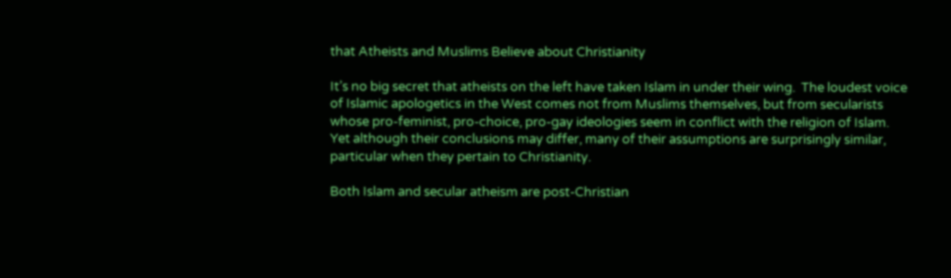that Atheists and Muslims Believe about Christianity

It’s no big secret that atheists on the left have taken Islam in under their wing.  The loudest voice of Islamic apologetics in the West comes not from Muslims themselves, but from secularists whose pro-feminist, pro-choice, pro-gay ideologies seem in conflict with the religion of Islam.  Yet although their conclusions may differ, many of their assumptions are surprisingly similar, particular when they pertain to Christianity.

Both Islam and secular atheism are post-Christian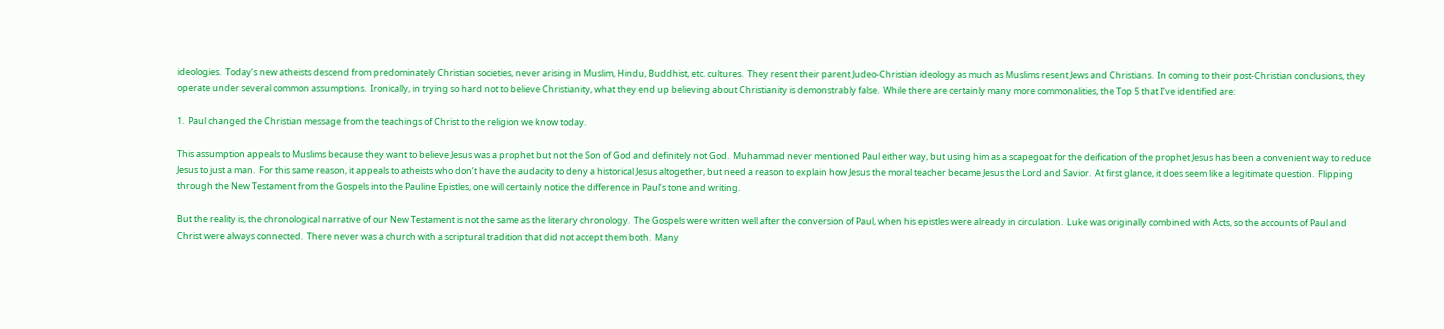ideologies.  Today’s new atheists descend from predominately Christian societies, never arising in Muslim, Hindu, Buddhist, etc. cultures.  They resent their parent Judeo-Christian ideology as much as Muslims resent Jews and Christians.  In coming to their post-Christian conclusions, they operate under several common assumptions.  Ironically, in trying so hard not to believe Christianity, what they end up believing about Christianity is demonstrably false.  While there are certainly many more commonalities, the Top 5 that I’ve identified are:

1.  Paul changed the Christian message from the teachings of Christ to the religion we know today.

This assumption appeals to Muslims because they want to believe Jesus was a prophet but not the Son of God and definitely not God.  Muhammad never mentioned Paul either way, but using him as a scapegoat for the deification of the prophet Jesus has been a convenient way to reduce Jesus to just a man.  For this same reason, it appeals to atheists who don’t have the audacity to deny a historical Jesus altogether, but need a reason to explain how Jesus the moral teacher became Jesus the Lord and Savior.  At first glance, it does seem like a legitimate question.  Flipping through the New Testament from the Gospels into the Pauline Epistles, one will certainly notice the difference in Paul’s tone and writing.

But the reality is, the chronological narrative of our New Testament is not the same as the literary chronology.  The Gospels were written well after the conversion of Paul, when his epistles were already in circulation.  Luke was originally combined with Acts, so the accounts of Paul and Christ were always connected.  There never was a church with a scriptural tradition that did not accept them both.  Many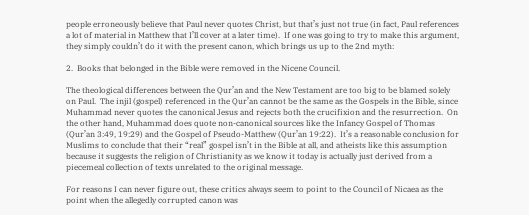people erroneously believe that Paul never quotes Christ, but that’s just not true (in fact, Paul references a lot of material in Matthew that I’ll cover at a later time).  If one was going to try to make this argument, they simply couldn’t do it with the present canon, which brings us up to the 2nd myth:

2.  Books that belonged in the Bible were removed in the Nicene Council.

The theological differences between the Qur’an and the New Testament are too big to be blamed solely on Paul.  The injil (gospel) referenced in the Qur’an cannot be the same as the Gospels in the Bible, since Muhammad never quotes the canonical Jesus and rejects both the crucifixion and the resurrection.  On the other hand, Muhammad does quote non-canonical sources like the Infancy Gospel of Thomas (Qur’an 3:49, 19:29) and the Gospel of Pseudo-Matthew (Qur’an 19:22).  It’s a reasonable conclusion for Muslims to conclude that their “real” gospel isn’t in the Bible at all, and atheists like this assumption because it suggests the religion of Christianity as we know it today is actually just derived from a piecemeal collection of texts unrelated to the original message.

For reasons I can never figure out, these critics always seem to point to the Council of Nicaea as the point when the allegedly corrupted canon was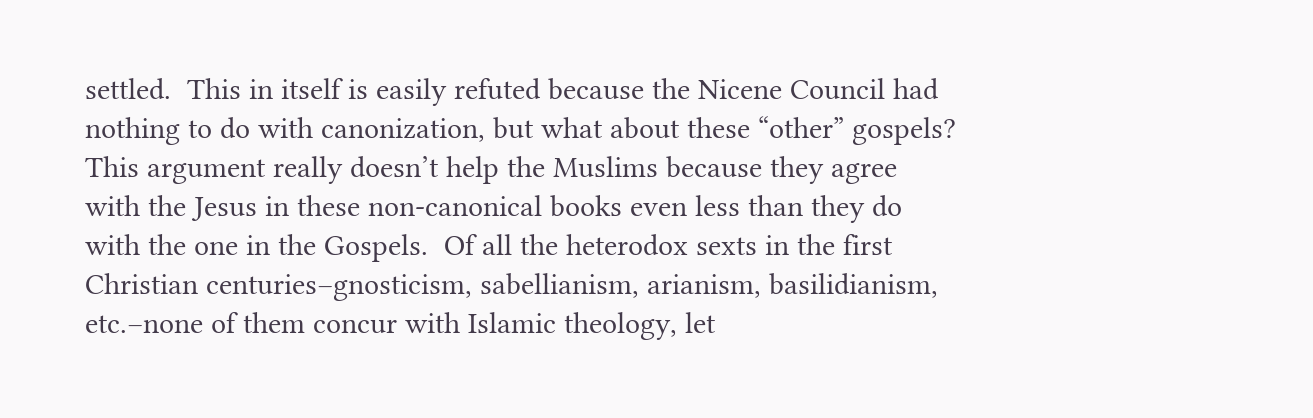settled.  This in itself is easily refuted because the Nicene Council had nothing to do with canonization, but what about these “other” gospels?  This argument really doesn’t help the Muslims because they agree with the Jesus in these non-canonical books even less than they do with the one in the Gospels.  Of all the heterodox sexts in the first Christian centuries–gnosticism, sabellianism, arianism, basilidianism, etc.–none of them concur with Islamic theology, let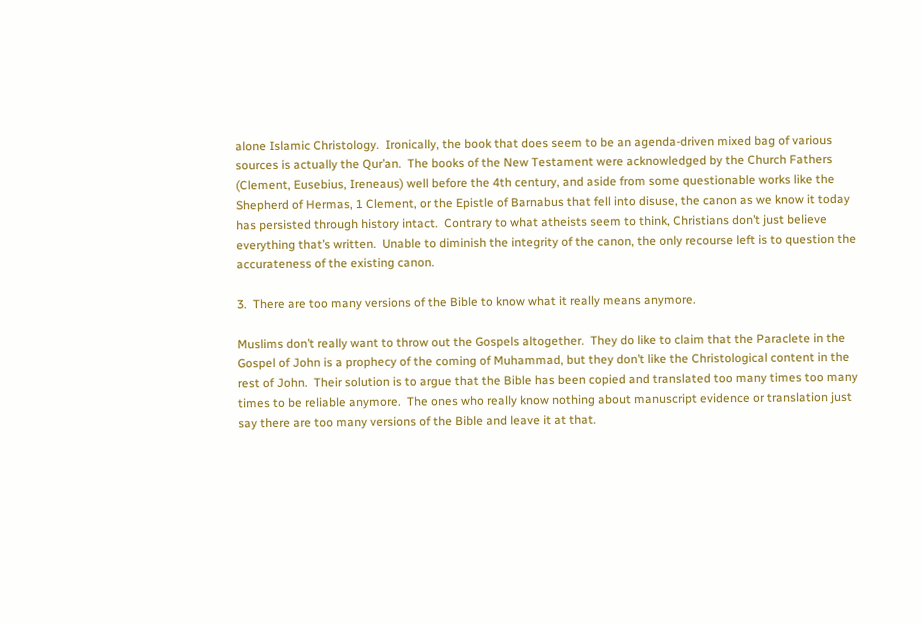alone Islamic Christology.  Ironically, the book that does seem to be an agenda-driven mixed bag of various sources is actually the Qur’an.  The books of the New Testament were acknowledged by the Church Fathers (Clement, Eusebius, Ireneaus) well before the 4th century, and aside from some questionable works like the Shepherd of Hermas, 1 Clement, or the Epistle of Barnabus that fell into disuse, the canon as we know it today has persisted through history intact.  Contrary to what atheists seem to think, Christians don’t just believe everything that’s written.  Unable to diminish the integrity of the canon, the only recourse left is to question the accurateness of the existing canon.

3.  There are too many versions of the Bible to know what it really means anymore.

Muslims don’t really want to throw out the Gospels altogether.  They do like to claim that the Paraclete in the Gospel of John is a prophecy of the coming of Muhammad, but they don’t like the Christological content in the rest of John.  Their solution is to argue that the Bible has been copied and translated too many times too many times to be reliable anymore.  The ones who really know nothing about manuscript evidence or translation just say there are too many versions of the Bible and leave it at that.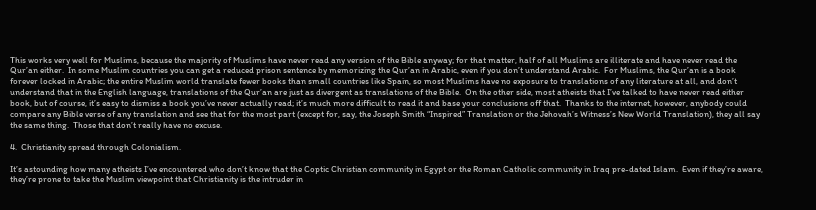This works very well for Muslims, because the majority of Muslims have never read any version of the Bible anyway; for that matter, half of all Muslims are illiterate and have never read the Qur’an either.  In some Muslim countries you can get a reduced prison sentence by memorizing the Qur’an in Arabic, even if you don’t understand Arabic.  For Muslims, the Qur’an is a book forever locked in Arabic; the entire Muslim world translate fewer books than small countries like Spain, so most Muslims have no exposure to translations of any literature at all, and don’t understand that in the English language, translations of the Qur’an are just as divergent as translations of the Bible.  On the other side, most atheists that I’ve talked to have never read either book, but of course, it’s easy to dismiss a book you’ve never actually read; it’s much more difficult to read it and base your conclusions off that.  Thanks to the internet, however, anybody could compare any Bible verse of any translation and see that for the most part (except for, say, the Joseph Smith “Inspired” Translation or the Jehovah’s Witness’s New World Translation), they all say the same thing.  Those that don’t really have no excuse.

4.  Christianity spread through Colonialism.

It’s astounding how many atheists I’ve encountered who don’t know that the Coptic Christian community in Egypt or the Roman Catholic community in Iraq pre-dated Islam.  Even if they’re aware, they’re prone to take the Muslim viewpoint that Christianity is the intruder in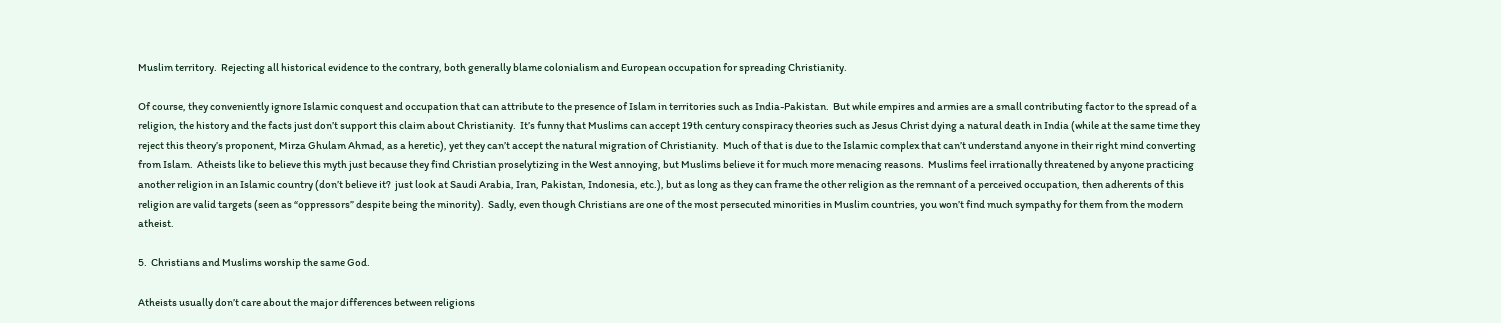Muslim territory.  Rejecting all historical evidence to the contrary, both generally blame colonialism and European occupation for spreading Christianity.

Of course, they conveniently ignore Islamic conquest and occupation that can attribute to the presence of Islam in territories such as India-Pakistan.  But while empires and armies are a small contributing factor to the spread of a religion, the history and the facts just don’t support this claim about Christianity.  It’s funny that Muslims can accept 19th century conspiracy theories such as Jesus Christ dying a natural death in India (while at the same time they reject this theory’s proponent, Mirza Ghulam Ahmad, as a heretic), yet they can’t accept the natural migration of Christianity.  Much of that is due to the Islamic complex that can’t understand anyone in their right mind converting from Islam.  Atheists like to believe this myth just because they find Christian proselytizing in the West annoying, but Muslims believe it for much more menacing reasons.  Muslims feel irrationally threatened by anyone practicing another religion in an Islamic country (don’t believe it?  just look at Saudi Arabia, Iran, Pakistan, Indonesia, etc.), but as long as they can frame the other religion as the remnant of a perceived occupation, then adherents of this religion are valid targets (seen as “oppressors” despite being the minority).  Sadly, even though Christians are one of the most persecuted minorities in Muslim countries, you won’t find much sympathy for them from the modern atheist.

5.  Christians and Muslims worship the same God.

Atheists usually don’t care about the major differences between religions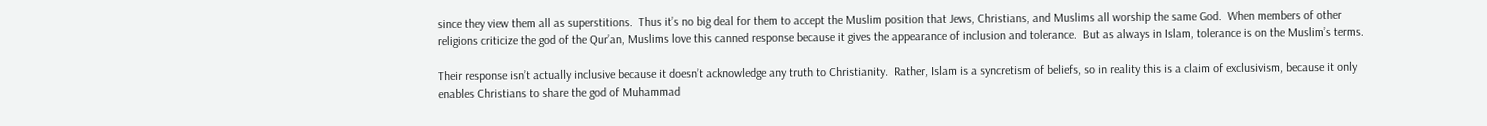since they view them all as superstitions.  Thus it’s no big deal for them to accept the Muslim position that Jews, Christians, and Muslims all worship the same God.  When members of other religions criticize the god of the Qur’an, Muslims love this canned response because it gives the appearance of inclusion and tolerance.  But as always in Islam, tolerance is on the Muslim’s terms.

Their response isn’t actually inclusive because it doesn’t acknowledge any truth to Christianity.  Rather, Islam is a syncretism of beliefs, so in reality this is a claim of exclusivism, because it only enables Christians to share the god of Muhammad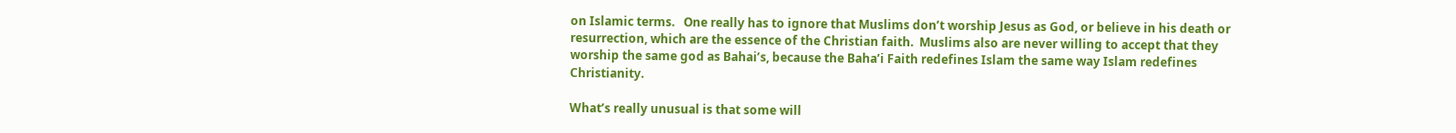on Islamic terms.   One really has to ignore that Muslims don’t worship Jesus as God, or believe in his death or resurrection, which are the essence of the Christian faith.  Muslims also are never willing to accept that they worship the same god as Bahai’s, because the Baha’i Faith redefines Islam the same way Islam redefines Christianity.

What’s really unusual is that some will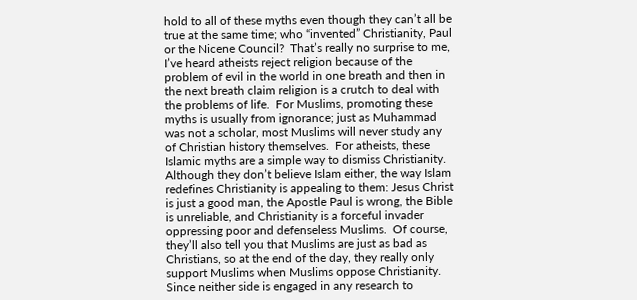hold to all of these myths even though they can’t all be true at the same time; who “invented” Christianity, Paul or the Nicene Council?  That’s really no surprise to me, I’ve heard atheists reject religion because of the problem of evil in the world in one breath and then in the next breath claim religion is a crutch to deal with the problems of life.  For Muslims, promoting these myths is usually from ignorance; just as Muhammad was not a scholar, most Muslims will never study any of Christian history themselves.  For atheists, these Islamic myths are a simple way to dismiss Christianity.  Although they don’t believe Islam either, the way Islam redefines Christianity is appealing to them: Jesus Christ is just a good man, the Apostle Paul is wrong, the Bible is unreliable, and Christianity is a forceful invader oppressing poor and defenseless Muslims.  Of course, they’ll also tell you that Muslims are just as bad as Christians, so at the end of the day, they really only support Muslims when Muslims oppose Christianity.  Since neither side is engaged in any research to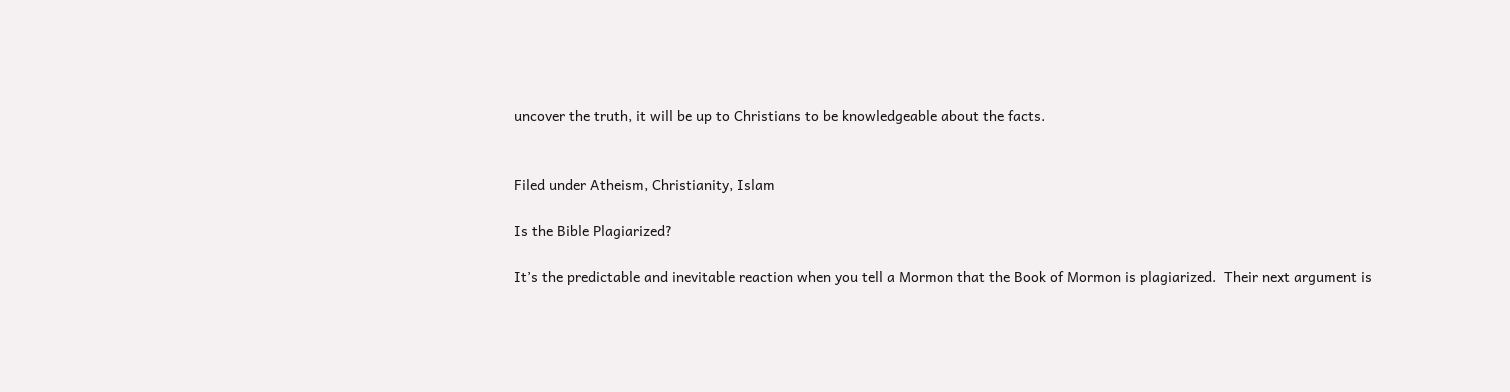uncover the truth, it will be up to Christians to be knowledgeable about the facts.


Filed under Atheism, Christianity, Islam

Is the Bible Plagiarized?

It’s the predictable and inevitable reaction when you tell a Mormon that the Book of Mormon is plagiarized.  Their next argument is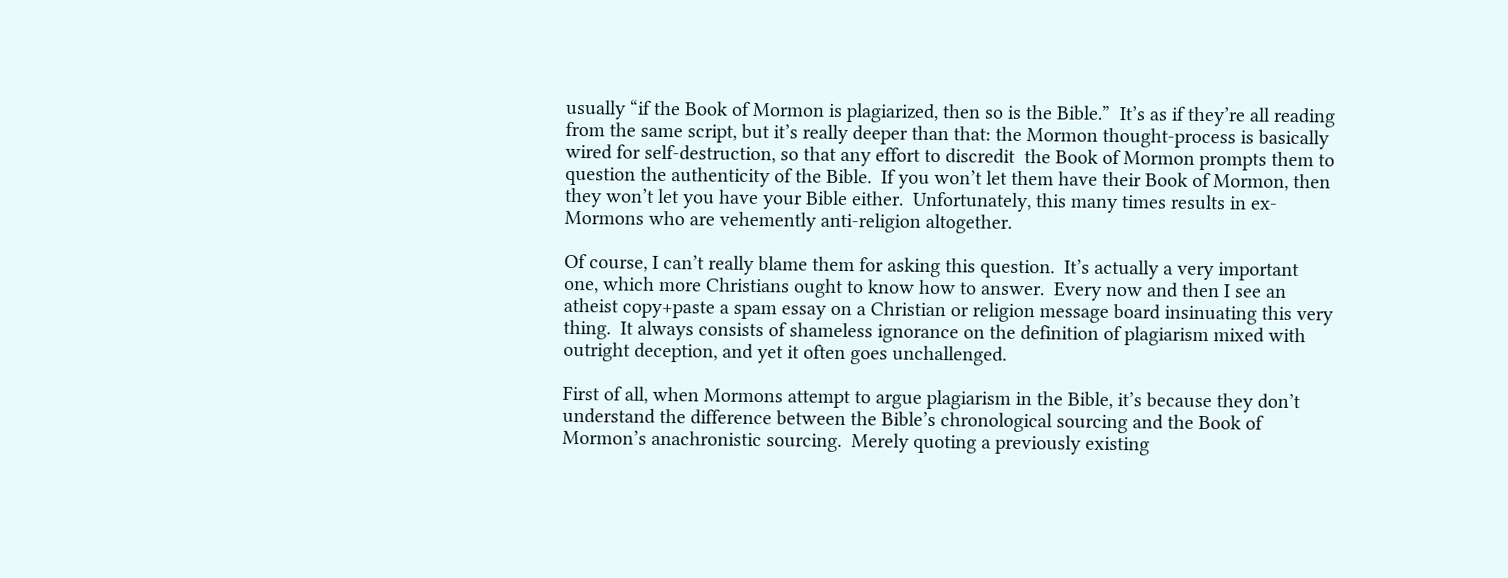usually “if the Book of Mormon is plagiarized, then so is the Bible.”  It’s as if they’re all reading from the same script, but it’s really deeper than that: the Mormon thought-process is basically wired for self-destruction, so that any effort to discredit  the Book of Mormon prompts them to question the authenticity of the Bible.  If you won’t let them have their Book of Mormon, then they won’t let you have your Bible either.  Unfortunately, this many times results in ex-Mormons who are vehemently anti-religion altogether.

Of course, I can’t really blame them for asking this question.  It’s actually a very important one, which more Christians ought to know how to answer.  Every now and then I see an atheist copy+paste a spam essay on a Christian or religion message board insinuating this very thing.  It always consists of shameless ignorance on the definition of plagiarism mixed with outright deception, and yet it often goes unchallenged.

First of all, when Mormons attempt to argue plagiarism in the Bible, it’s because they don’t understand the difference between the Bible’s chronological sourcing and the Book of Mormon’s anachronistic sourcing.  Merely quoting a previously existing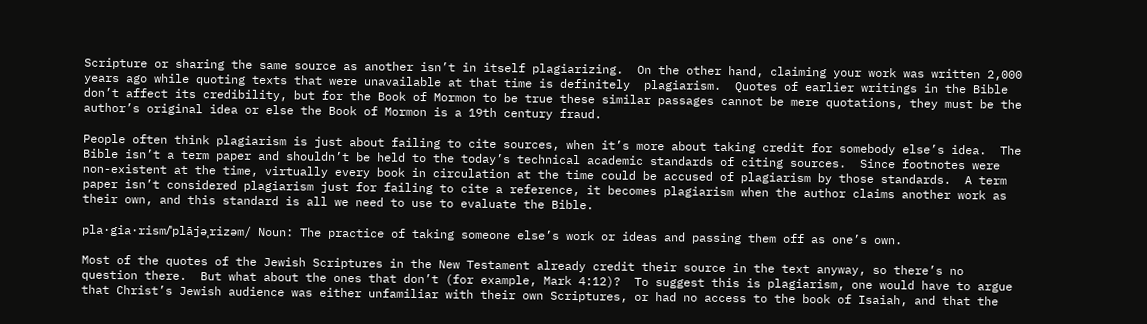Scripture or sharing the same source as another isn’t in itself plagiarizing.  On the other hand, claiming your work was written 2,000 years ago while quoting texts that were unavailable at that time is definitely  plagiarism.  Quotes of earlier writings in the Bible don’t affect its credibility, but for the Book of Mormon to be true these similar passages cannot be mere quotations, they must be the author’s original idea or else the Book of Mormon is a 19th century fraud.

People often think plagiarism is just about failing to cite sources, when it’s more about taking credit for somebody else’s idea.  The Bible isn’t a term paper and shouldn’t be held to the today’s technical academic standards of citing sources.  Since footnotes were non-existent at the time, virtually every book in circulation at the time could be accused of plagiarism by those standards.  A term paper isn’t considered plagiarism just for failing to cite a reference, it becomes plagiarism when the author claims another work as their own, and this standard is all we need to use to evaluate the Bible.

pla·gia·rism/ˈplājəˌrizəm/ Noun: The practice of taking someone else’s work or ideas and passing them off as one’s own.

Most of the quotes of the Jewish Scriptures in the New Testament already credit their source in the text anyway, so there’s no question there.  But what about the ones that don’t (for example, Mark 4:12)?  To suggest this is plagiarism, one would have to argue that Christ’s Jewish audience was either unfamiliar with their own Scriptures, or had no access to the book of Isaiah, and that the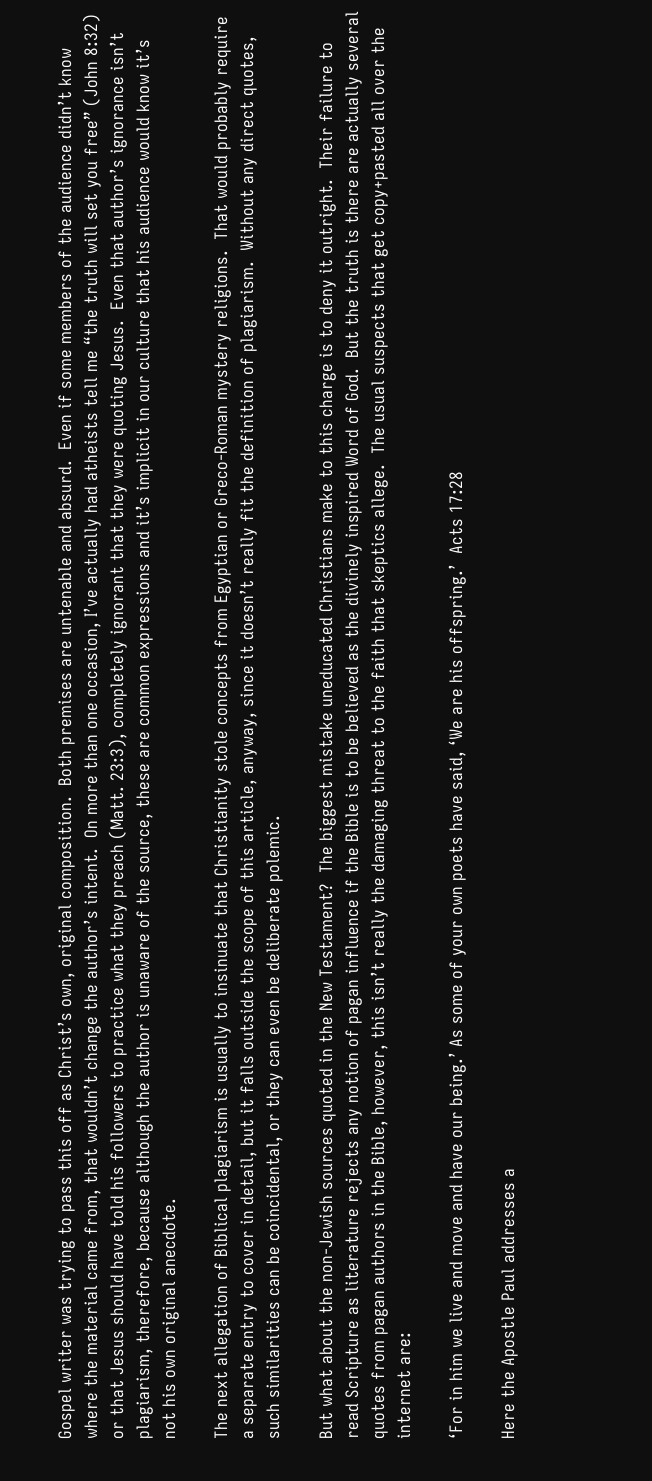Gospel writer was trying to pass this off as Christ’s own, original composition.  Both premises are untenable and absurd.  Even if some members of the audience didn’t know where the material came from, that wouldn’t change the author’s intent.  On more than one occasion, I’ve actually had atheists tell me “the truth will set you free” (John 8:32) or that Jesus should have told his followers to practice what they preach (Matt. 23:3), completely ignorant that they were quoting Jesus.  Even that author’s ignorance isn’t plagiarism, therefore, because although the author is unaware of the source, these are common expressions and it’s implicit in our culture that his audience would know it’s not his own original anecdote.

The next allegation of Biblical plagiarism is usually to insinuate that Christianity stole concepts from Egyptian or Greco-Roman mystery religions.  That would probably require a separate entry to cover in detail, but it falls outside the scope of this article, anyway, since it doesn’t really fit the definition of plagiarism.  Without any direct quotes, such similarities can be coincidental, or they can even be deliberate polemic.

But what about the non-Jewish sources quoted in the New Testament?  The biggest mistake uneducated Christians make to this charge is to deny it outright.  Their failure to read Scripture as literature rejects any notion of pagan influence if the Bible is to be believed as the divinely inspired Word of God.  But the truth is there are actually several quotes from pagan authors in the Bible, however, this isn’t really the damaging threat to the faith that skeptics allege.  The usual suspects that get copy+pasted all over the internet are:

‘For in him we live and move and have our being.’ As some of your own poets have said, ‘We are his offspring.’  Acts 17:28

Here the Apostle Paul addresses a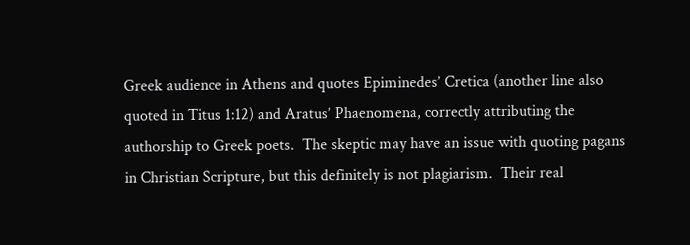Greek audience in Athens and quotes Epiminedes’ Cretica (another line also quoted in Titus 1:12) and Aratus’ Phaenomena, correctly attributing the authorship to Greek poets.  The skeptic may have an issue with quoting pagans in Christian Scripture, but this definitely is not plagiarism.  Their real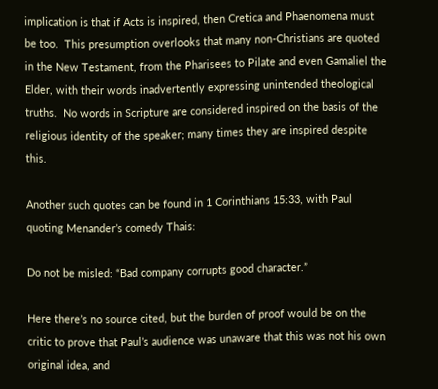implication is that if Acts is inspired, then Cretica and Phaenomena must be too.  This presumption overlooks that many non-Christians are quoted in the New Testament, from the Pharisees to Pilate and even Gamaliel the Elder, with their words inadvertently expressing unintended theological truths.  No words in Scripture are considered inspired on the basis of the religious identity of the speaker; many times they are inspired despite this.

Another such quotes can be found in 1 Corinthians 15:33, with Paul quoting Menander’s comedy Thais:

Do not be misled: “Bad company corrupts good character.”

Here there’s no source cited, but the burden of proof would be on the critic to prove that Paul’s audience was unaware that this was not his own original idea, and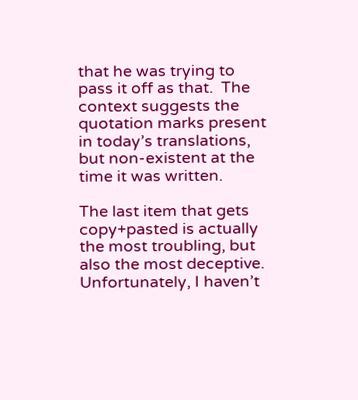that he was trying to pass it off as that.  The context suggests the quotation marks present in today’s translations, but non-existent at the time it was written.

The last item that gets copy+pasted is actually the most troubling, but also the most deceptive.  Unfortunately, I haven’t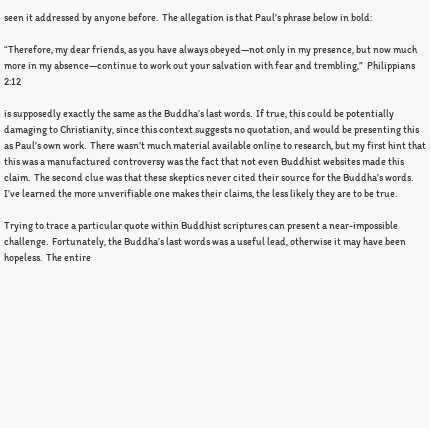seen it addressed by anyone before.  The allegation is that Paul’s phrase below in bold:

“Therefore, my dear friends, as you have always obeyed—not only in my presence, but now much more in my absence—continue to work out your salvation with fear and trembling,”  Philippians 2:12

is supposedly exactly the same as the Buddha’s last words.  If true, this could be potentially damaging to Christianity, since this context suggests no quotation, and would be presenting this as Paul’s own work.  There wasn’t much material available online to research, but my first hint that this was a manufactured controversy was the fact that not even Buddhist websites made this claim.  The second clue was that these skeptics never cited their source for the Buddha’s words.  I’ve learned the more unverifiable one makes their claims, the less likely they are to be true.

Trying to trace a particular quote within Buddhist scriptures can present a near-impossible challenge.  Fortunately, the Buddha’s last words was a useful lead, otherwise it may have been hopeless.  The entire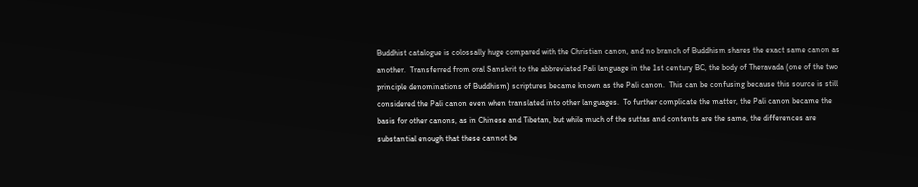Buddhist catalogue is colossally huge compared with the Christian canon, and no branch of Buddhism shares the exact same canon as another.  Transferred from oral Sanskrit to the abbreviated Pali language in the 1st century BC, the body of Theravada (one of the two principle denominations of Buddhism) scriptures became known as the Pali canon.  This can be confusing because this source is still considered the Pali canon even when translated into other languages.  To further complicate the matter, the Pali canon became the basis for other canons, as in Chinese and Tibetan, but while much of the suttas and contents are the same, the differences are substantial enough that these cannot be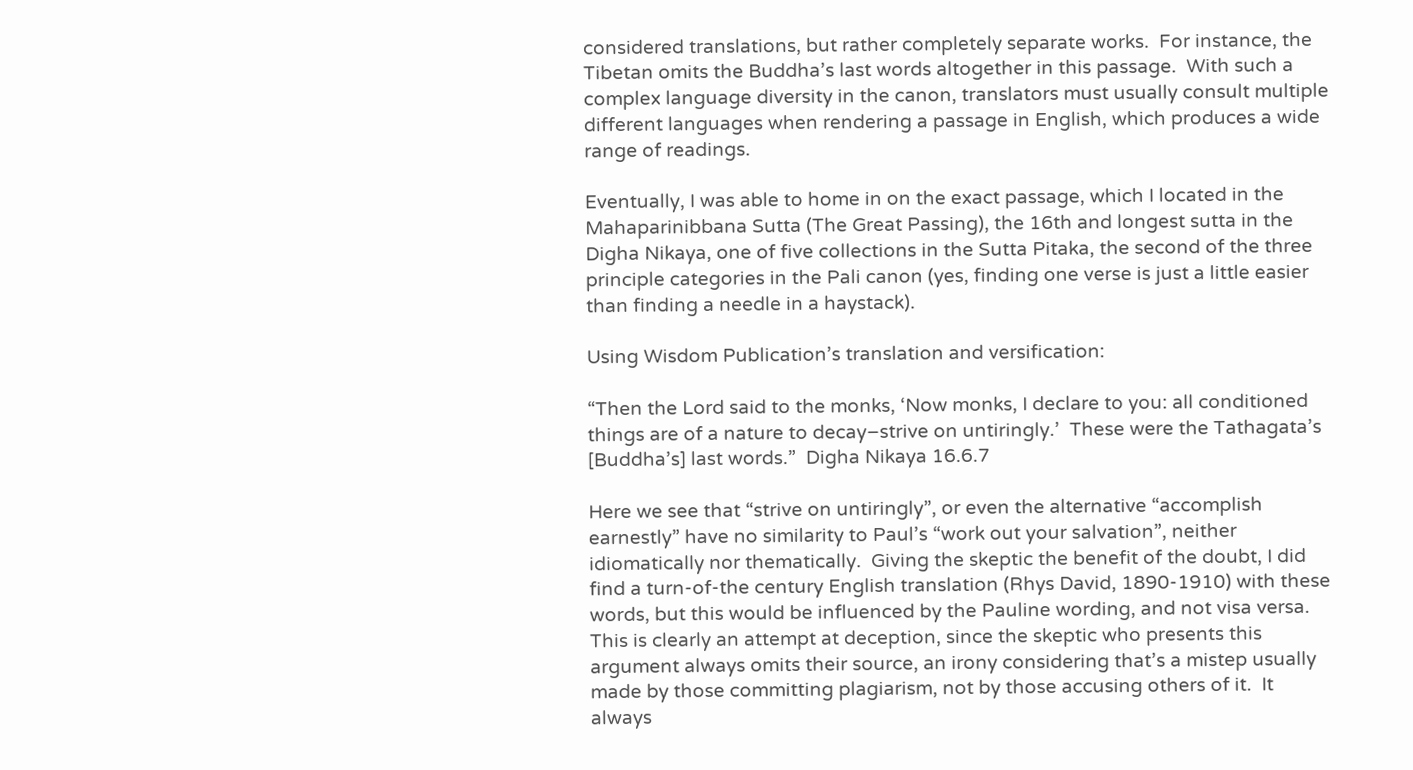considered translations, but rather completely separate works.  For instance, the Tibetan omits the Buddha’s last words altogether in this passage.  With such a complex language diversity in the canon, translators must usually consult multiple different languages when rendering a passage in English, which produces a wide range of readings.

Eventually, I was able to home in on the exact passage, which I located in the Mahaparinibbana Sutta (The Great Passing), the 16th and longest sutta in the Digha Nikaya, one of five collections in the Sutta Pitaka, the second of the three principle categories in the Pali canon (yes, finding one verse is just a little easier than finding a needle in a haystack).

Using Wisdom Publication’s translation and versification:

“Then the Lord said to the monks, ‘Now monks, I declare to you: all conditioned things are of a nature to decay–strive on untiringly.’  These were the Tathagata’s [Buddha’s] last words.”  Digha Nikaya 16.6.7

Here we see that “strive on untiringly”, or even the alternative “accomplish earnestly” have no similarity to Paul’s “work out your salvation”, neither idiomatically nor thematically.  Giving the skeptic the benefit of the doubt, I did find a turn-of-the century English translation (Rhys David, 1890-1910) with these words, but this would be influenced by the Pauline wording, and not visa versa.  This is clearly an attempt at deception, since the skeptic who presents this argument always omits their source, an irony considering that’s a mistep usually made by those committing plagiarism, not by those accusing others of it.  It always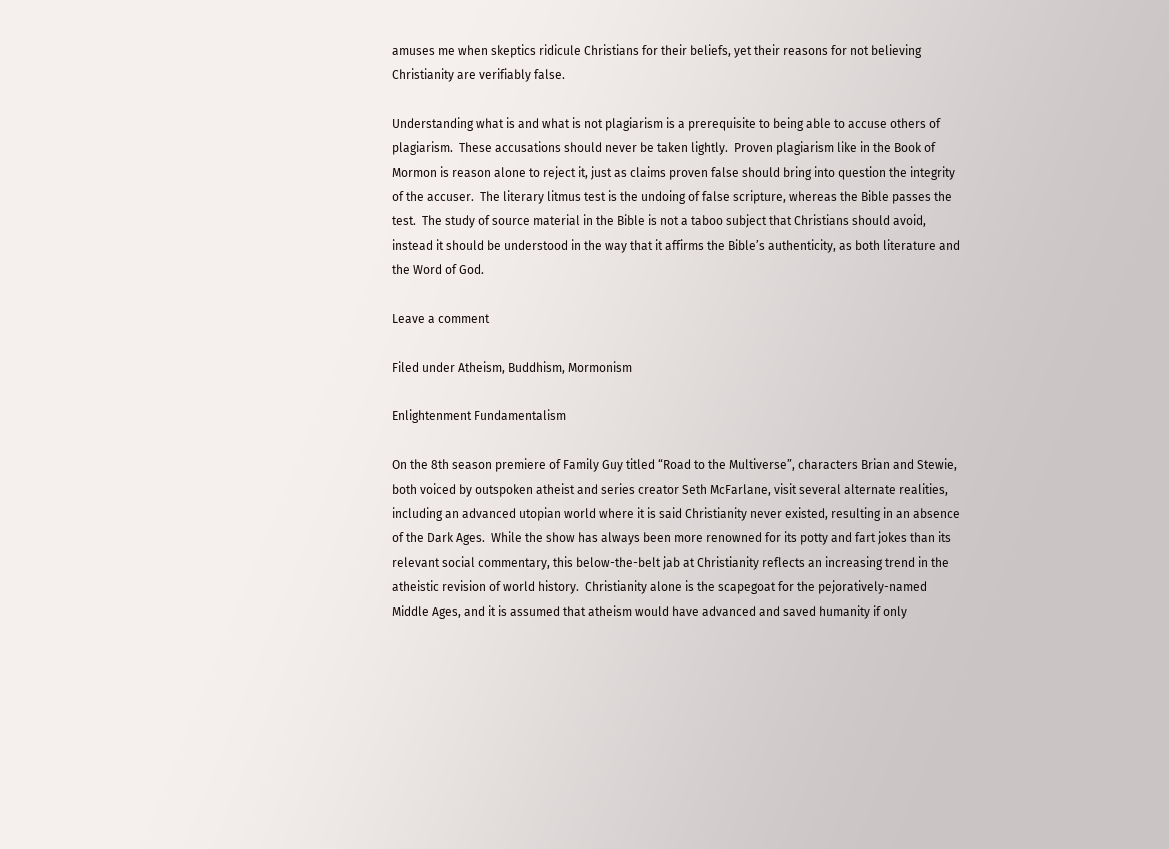amuses me when skeptics ridicule Christians for their beliefs, yet their reasons for not believing Christianity are verifiably false.

Understanding what is and what is not plagiarism is a prerequisite to being able to accuse others of plagiarism.  These accusations should never be taken lightly.  Proven plagiarism like in the Book of Mormon is reason alone to reject it, just as claims proven false should bring into question the integrity of the accuser.  The literary litmus test is the undoing of false scripture, whereas the Bible passes the test.  The study of source material in the Bible is not a taboo subject that Christians should avoid, instead it should be understood in the way that it affirms the Bible’s authenticity, as both literature and the Word of God.

Leave a comment

Filed under Atheism, Buddhism, Mormonism

Enlightenment Fundamentalism

On the 8th season premiere of Family Guy titled “Road to the Multiverse”, characters Brian and Stewie, both voiced by outspoken atheist and series creator Seth McFarlane, visit several alternate realities, including an advanced utopian world where it is said Christianity never existed, resulting in an absence of the Dark Ages.  While the show has always been more renowned for its potty and fart jokes than its relevant social commentary, this below-the-belt jab at Christianity reflects an increasing trend in the atheistic revision of world history.  Christianity alone is the scapegoat for the pejoratively-named Middle Ages, and it is assumed that atheism would have advanced and saved humanity if only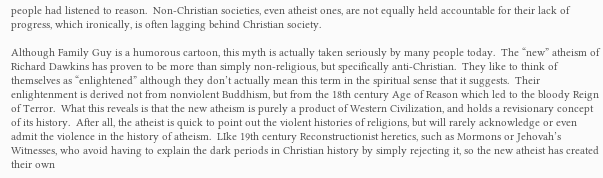people had listened to reason.  Non-Christian societies, even atheist ones, are not equally held accountable for their lack of progress, which ironically, is often lagging behind Christian society.

Although Family Guy is a humorous cartoon, this myth is actually taken seriously by many people today.  The “new” atheism of Richard Dawkins has proven to be more than simply non-religious, but specifically anti-Christian.  They like to think of themselves as “enlightened” although they don’t actually mean this term in the spiritual sense that it suggests.  Their enlightenment is derived not from nonviolent Buddhism, but from the 18th century Age of Reason which led to the bloody Reign of Terror.  What this reveals is that the new atheism is purely a product of Western Civilization, and holds a revisionary concept of its history.  After all, the atheist is quick to point out the violent histories of religions, but will rarely acknowledge or even admit the violence in the history of atheism.  LIke 19th century Reconstructionist heretics, such as Mormons or Jehovah’s Witnesses, who avoid having to explain the dark periods in Christian history by simply rejecting it, so the new atheist has created their own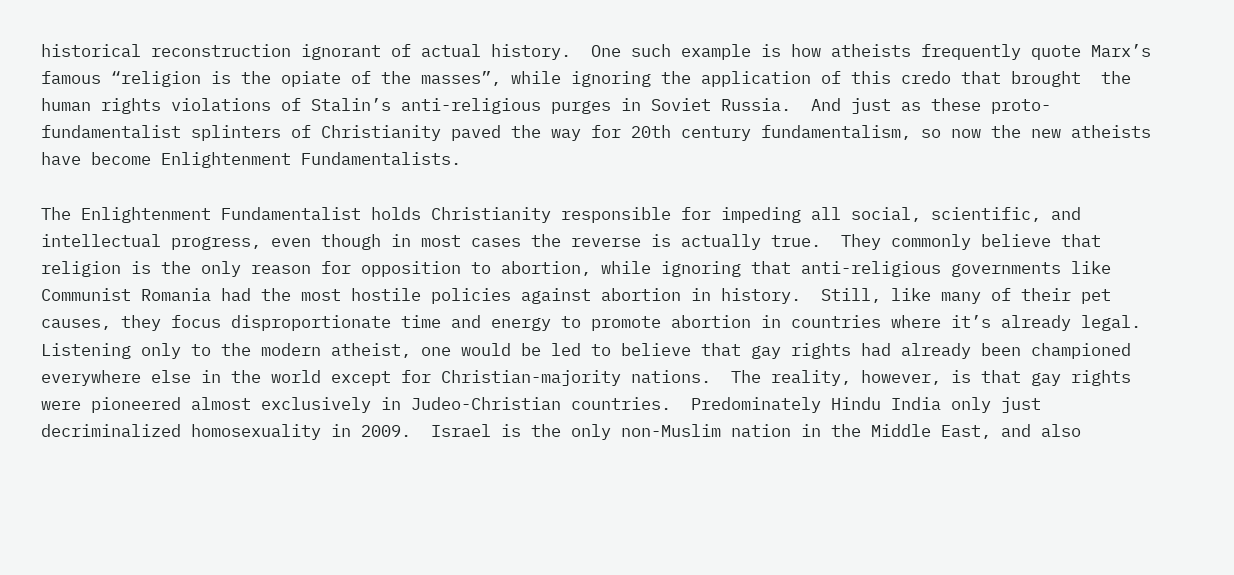historical reconstruction ignorant of actual history.  One such example is how atheists frequently quote Marx’s famous “religion is the opiate of the masses”, while ignoring the application of this credo that brought  the human rights violations of Stalin’s anti-religious purges in Soviet Russia.  And just as these proto-fundamentalist splinters of Christianity paved the way for 20th century fundamentalism, so now the new atheists have become Enlightenment Fundamentalists.

The Enlightenment Fundamentalist holds Christianity responsible for impeding all social, scientific, and intellectual progress, even though in most cases the reverse is actually true.  They commonly believe that religion is the only reason for opposition to abortion, while ignoring that anti-religious governments like Communist Romania had the most hostile policies against abortion in history.  Still, like many of their pet causes, they focus disproportionate time and energy to promote abortion in countries where it’s already legal.  Listening only to the modern atheist, one would be led to believe that gay rights had already been championed everywhere else in the world except for Christian-majority nations.  The reality, however, is that gay rights were pioneered almost exclusively in Judeo-Christian countries.  Predominately Hindu India only just decriminalized homosexuality in 2009.  Israel is the only non-Muslim nation in the Middle East, and also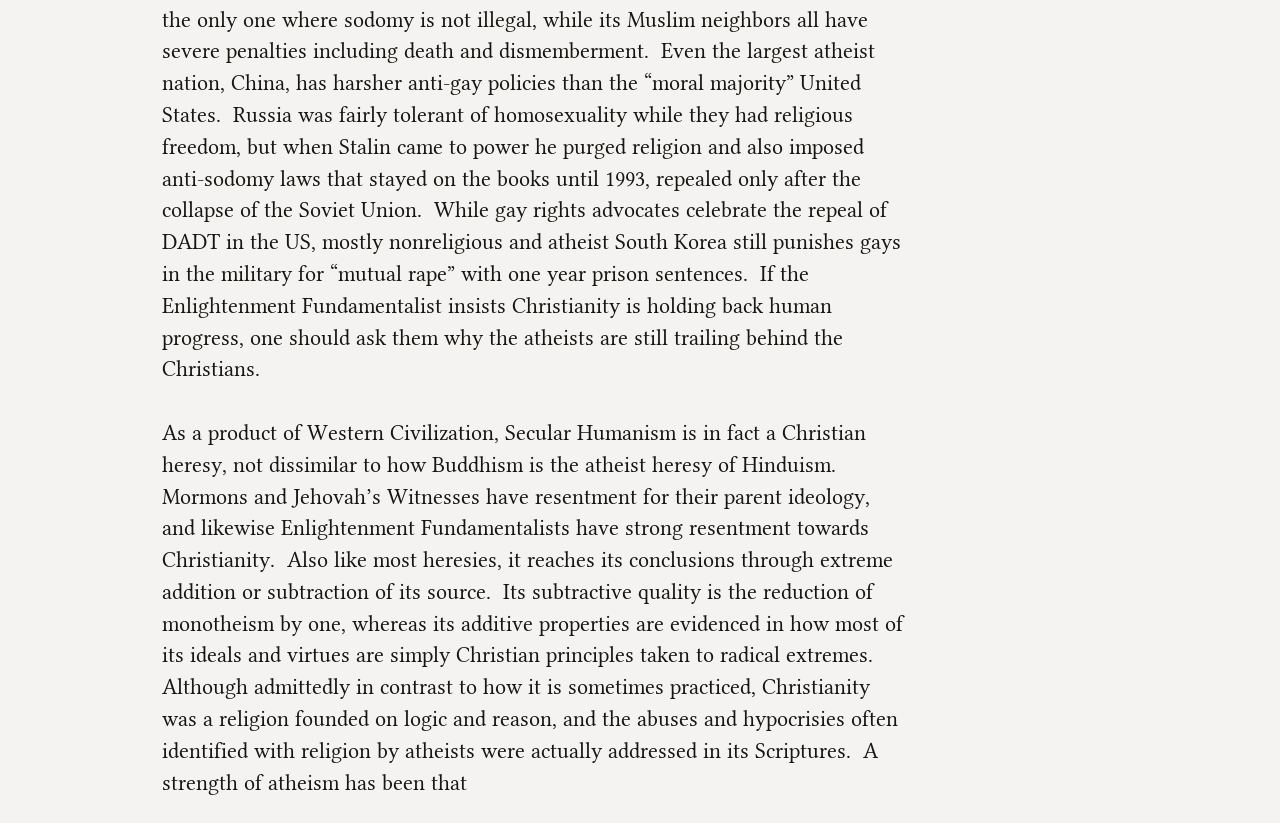the only one where sodomy is not illegal, while its Muslim neighbors all have severe penalties including death and dismemberment.  Even the largest atheist nation, China, has harsher anti-gay policies than the “moral majority” United States.  Russia was fairly tolerant of homosexuality while they had religious freedom, but when Stalin came to power he purged religion and also imposed anti-sodomy laws that stayed on the books until 1993, repealed only after the collapse of the Soviet Union.  While gay rights advocates celebrate the repeal of DADT in the US, mostly nonreligious and atheist South Korea still punishes gays in the military for “mutual rape” with one year prison sentences.  If the Enlightenment Fundamentalist insists Christianity is holding back human progress, one should ask them why the atheists are still trailing behind the Christians.

As a product of Western Civilization, Secular Humanism is in fact a Christian heresy, not dissimilar to how Buddhism is the atheist heresy of Hinduism.  Mormons and Jehovah’s Witnesses have resentment for their parent ideology, and likewise Enlightenment Fundamentalists have strong resentment towards Christianity.  Also like most heresies, it reaches its conclusions through extreme addition or subtraction of its source.  Its subtractive quality is the reduction of monotheism by one, whereas its additive properties are evidenced in how most of its ideals and virtues are simply Christian principles taken to radical extremes.  Although admittedly in contrast to how it is sometimes practiced, Christianity was a religion founded on logic and reason, and the abuses and hypocrisies often identified with religion by atheists were actually addressed in its Scriptures.  A strength of atheism has been that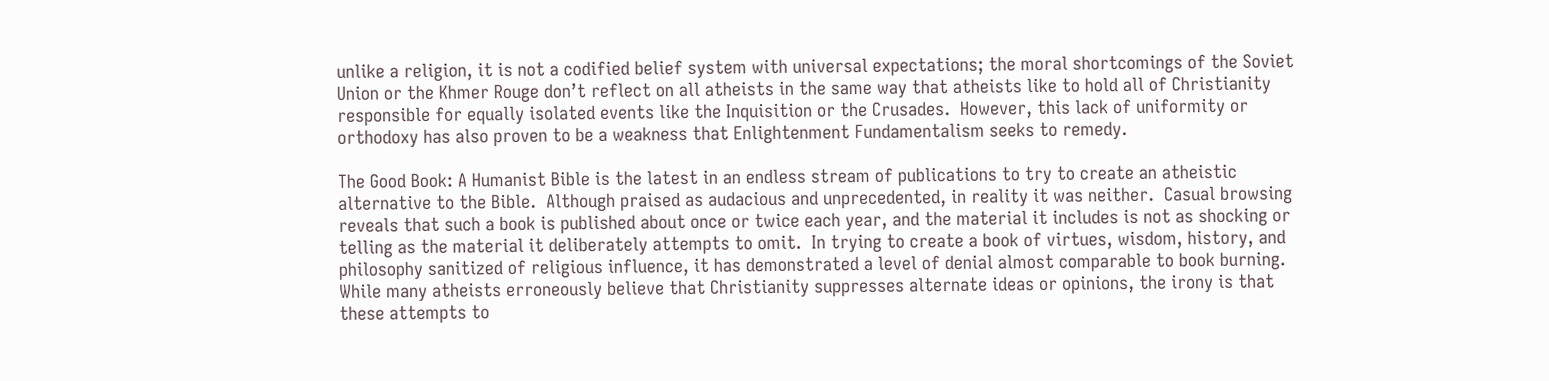unlike a religion, it is not a codified belief system with universal expectations; the moral shortcomings of the Soviet Union or the Khmer Rouge don’t reflect on all atheists in the same way that atheists like to hold all of Christianity responsible for equally isolated events like the Inquisition or the Crusades.  However, this lack of uniformity or orthodoxy has also proven to be a weakness that Enlightenment Fundamentalism seeks to remedy.

The Good Book: A Humanist Bible is the latest in an endless stream of publications to try to create an atheistic alternative to the Bible.  Although praised as audacious and unprecedented, in reality it was neither.  Casual browsing reveals that such a book is published about once or twice each year, and the material it includes is not as shocking or telling as the material it deliberately attempts to omit.  In trying to create a book of virtues, wisdom, history, and philosophy sanitized of religious influence, it has demonstrated a level of denial almost comparable to book burning.  While many atheists erroneously believe that Christianity suppresses alternate ideas or opinions, the irony is that these attempts to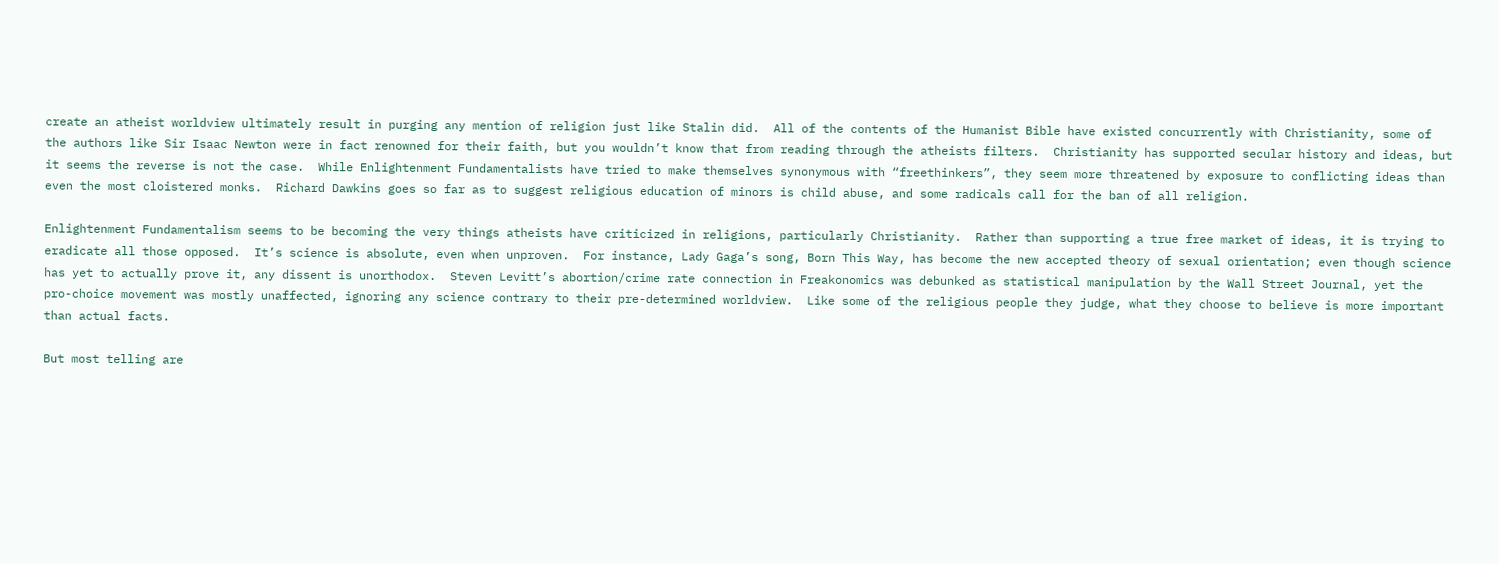create an atheist worldview ultimately result in purging any mention of religion just like Stalin did.  All of the contents of the Humanist Bible have existed concurrently with Christianity, some of the authors like Sir Isaac Newton were in fact renowned for their faith, but you wouldn’t know that from reading through the atheists filters.  Christianity has supported secular history and ideas, but it seems the reverse is not the case.  While Enlightenment Fundamentalists have tried to make themselves synonymous with “freethinkers”, they seem more threatened by exposure to conflicting ideas than even the most cloistered monks.  Richard Dawkins goes so far as to suggest religious education of minors is child abuse, and some radicals call for the ban of all religion.

Enlightenment Fundamentalism seems to be becoming the very things atheists have criticized in religions, particularly Christianity.  Rather than supporting a true free market of ideas, it is trying to eradicate all those opposed.  It’s science is absolute, even when unproven.  For instance, Lady Gaga’s song, Born This Way, has become the new accepted theory of sexual orientation; even though science has yet to actually prove it, any dissent is unorthodox.  Steven Levitt’s abortion/crime rate connection in Freakonomics was debunked as statistical manipulation by the Wall Street Journal, yet the pro-choice movement was mostly unaffected, ignoring any science contrary to their pre-determined worldview.  Like some of the religious people they judge, what they choose to believe is more important than actual facts.

But most telling are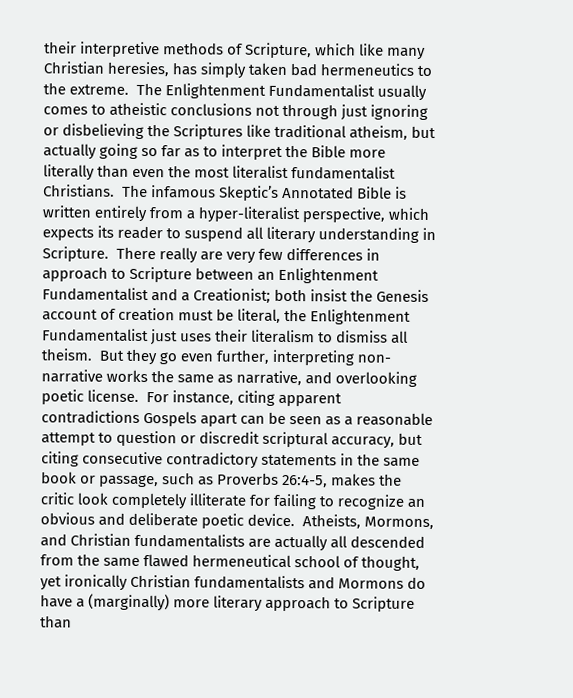their interpretive methods of Scripture, which like many Christian heresies, has simply taken bad hermeneutics to the extreme.  The Enlightenment Fundamentalist usually comes to atheistic conclusions not through just ignoring or disbelieving the Scriptures like traditional atheism, but actually going so far as to interpret the Bible more literally than even the most literalist fundamentalist Christians.  The infamous Skeptic’s Annotated Bible is written entirely from a hyper-literalist perspective, which expects its reader to suspend all literary understanding in Scripture.  There really are very few differences in approach to Scripture between an Enlightenment Fundamentalist and a Creationist; both insist the Genesis account of creation must be literal, the Enlightenment Fundamentalist just uses their literalism to dismiss all theism.  But they go even further, interpreting non-narrative works the same as narrative, and overlooking poetic license.  For instance, citing apparent contradictions Gospels apart can be seen as a reasonable attempt to question or discredit scriptural accuracy, but citing consecutive contradictory statements in the same book or passage, such as Proverbs 26:4-5, makes the critic look completely illiterate for failing to recognize an obvious and deliberate poetic device.  Atheists, Mormons, and Christian fundamentalists are actually all descended from the same flawed hermeneutical school of thought, yet ironically Christian fundamentalists and Mormons do have a (marginally) more literary approach to Scripture than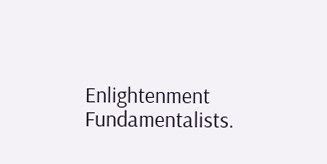Enlightenment Fundamentalists.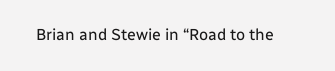Brian and Stewie in “Road to the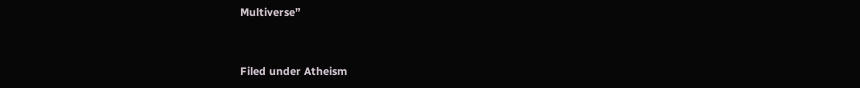Multiverse”


Filed under Atheism